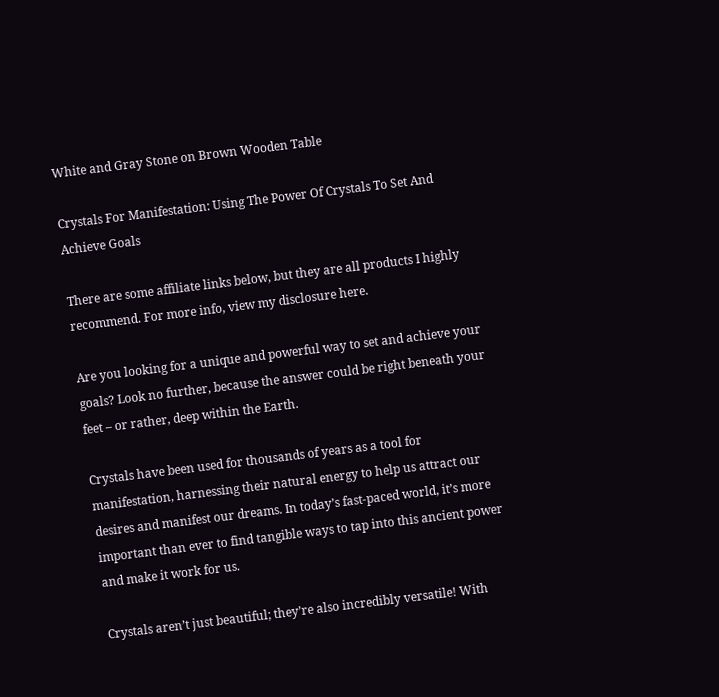White and Gray Stone on Brown Wooden Table

Crystals For Manifestation: Using The Power Of Crystals To Set And Achieve Goals

There are some affiliate links below, but they are all products I highly recommend. For more info, view my disclosure here.

Are you looking for a unique and powerful way to set and achieve your goals? Look no further, because the answer could be right beneath your feet – or rather, deep within the Earth.

Crystals have been used for thousands of years as a tool for manifestation, harnessing their natural energy to help us attract our desires and manifest our dreams. In today’s fast-paced world, it’s more important than ever to find tangible ways to tap into this ancient power and make it work for us.

Crystals aren’t just beautiful; they’re also incredibly versatile! With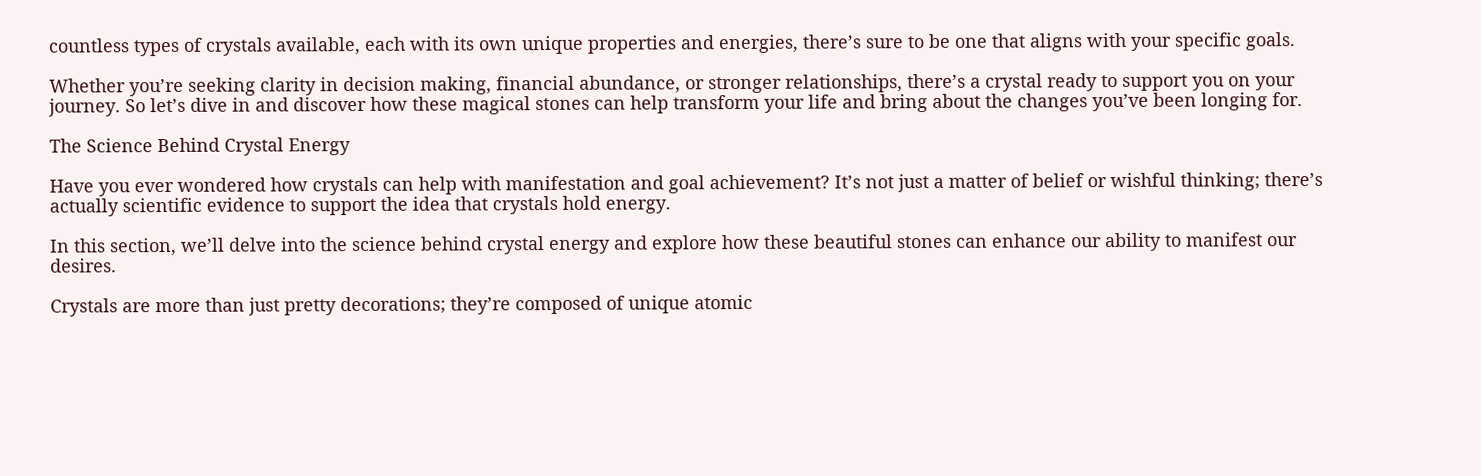countless types of crystals available, each with its own unique properties and energies, there’s sure to be one that aligns with your specific goals.

Whether you’re seeking clarity in decision making, financial abundance, or stronger relationships, there’s a crystal ready to support you on your journey. So let’s dive in and discover how these magical stones can help transform your life and bring about the changes you’ve been longing for.

The Science Behind Crystal Energy

Have you ever wondered how crystals can help with manifestation and goal achievement? It’s not just a matter of belief or wishful thinking; there’s actually scientific evidence to support the idea that crystals hold energy.

In this section, we’ll delve into the science behind crystal energy and explore how these beautiful stones can enhance our ability to manifest our desires.

Crystals are more than just pretty decorations; they’re composed of unique atomic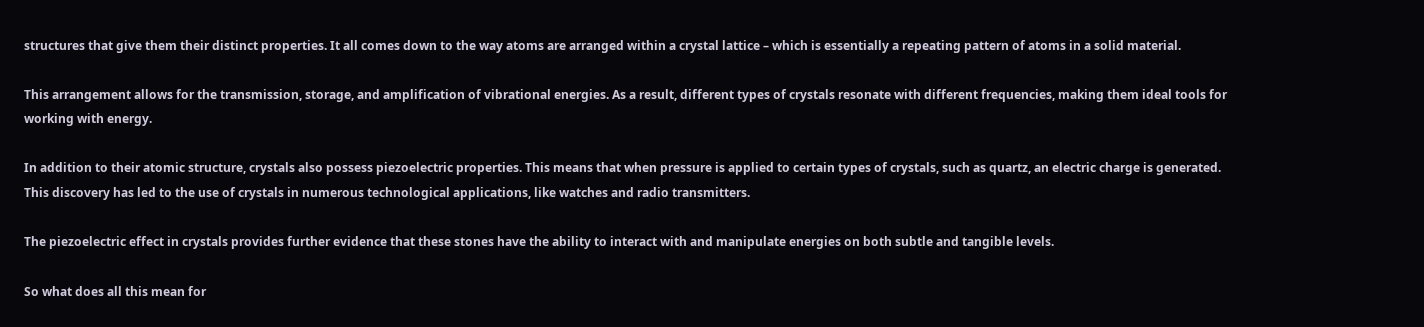structures that give them their distinct properties. It all comes down to the way atoms are arranged within a crystal lattice – which is essentially a repeating pattern of atoms in a solid material.

This arrangement allows for the transmission, storage, and amplification of vibrational energies. As a result, different types of crystals resonate with different frequencies, making them ideal tools for working with energy.

In addition to their atomic structure, crystals also possess piezoelectric properties. This means that when pressure is applied to certain types of crystals, such as quartz, an electric charge is generated. This discovery has led to the use of crystals in numerous technological applications, like watches and radio transmitters.

The piezoelectric effect in crystals provides further evidence that these stones have the ability to interact with and manipulate energies on both subtle and tangible levels.

So what does all this mean for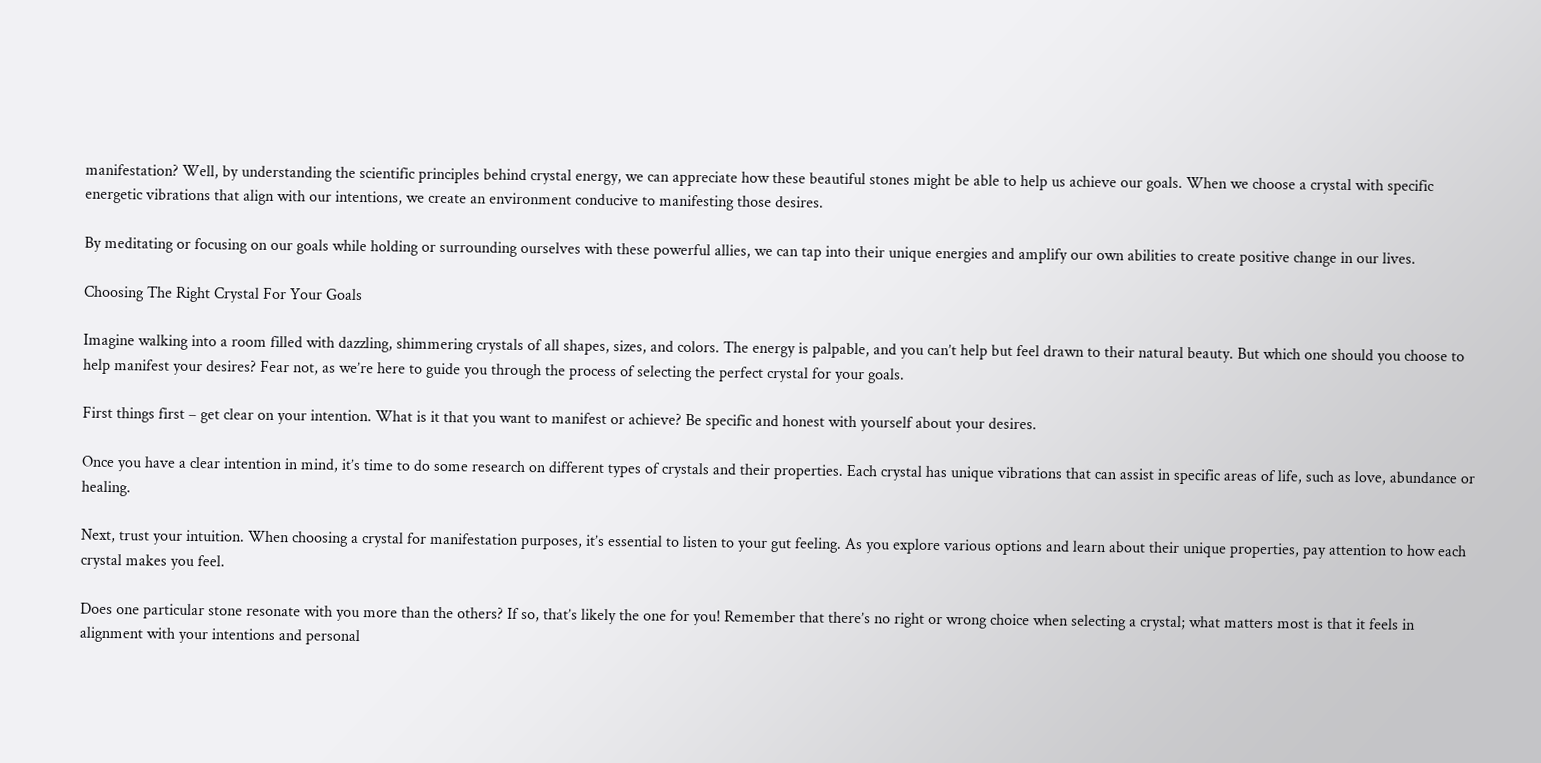manifestation? Well, by understanding the scientific principles behind crystal energy, we can appreciate how these beautiful stones might be able to help us achieve our goals. When we choose a crystal with specific energetic vibrations that align with our intentions, we create an environment conducive to manifesting those desires.

By meditating or focusing on our goals while holding or surrounding ourselves with these powerful allies, we can tap into their unique energies and amplify our own abilities to create positive change in our lives.

Choosing The Right Crystal For Your Goals

Imagine walking into a room filled with dazzling, shimmering crystals of all shapes, sizes, and colors. The energy is palpable, and you can’t help but feel drawn to their natural beauty. But which one should you choose to help manifest your desires? Fear not, as we’re here to guide you through the process of selecting the perfect crystal for your goals.

First things first – get clear on your intention. What is it that you want to manifest or achieve? Be specific and honest with yourself about your desires.

Once you have a clear intention in mind, it’s time to do some research on different types of crystals and their properties. Each crystal has unique vibrations that can assist in specific areas of life, such as love, abundance or healing.

Next, trust your intuition. When choosing a crystal for manifestation purposes, it’s essential to listen to your gut feeling. As you explore various options and learn about their unique properties, pay attention to how each crystal makes you feel.

Does one particular stone resonate with you more than the others? If so, that’s likely the one for you! Remember that there’s no right or wrong choice when selecting a crystal; what matters most is that it feels in alignment with your intentions and personal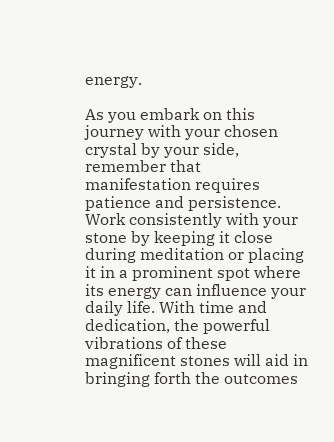energy.

As you embark on this journey with your chosen crystal by your side, remember that manifestation requires patience and persistence. Work consistently with your stone by keeping it close during meditation or placing it in a prominent spot where its energy can influence your daily life. With time and dedication, the powerful vibrations of these magnificent stones will aid in bringing forth the outcomes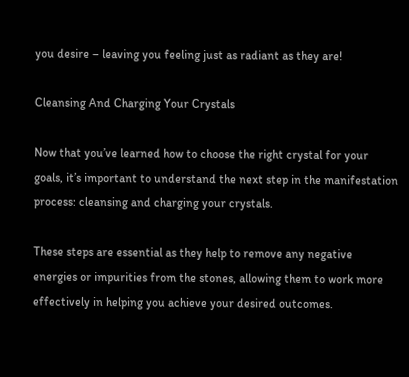you desire – leaving you feeling just as radiant as they are!

Cleansing And Charging Your Crystals

Now that you’ve learned how to choose the right crystal for your goals, it’s important to understand the next step in the manifestation process: cleansing and charging your crystals.

These steps are essential as they help to remove any negative energies or impurities from the stones, allowing them to work more effectively in helping you achieve your desired outcomes.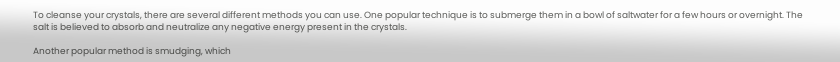To cleanse your crystals, there are several different methods you can use. One popular technique is to submerge them in a bowl of saltwater for a few hours or overnight. The salt is believed to absorb and neutralize any negative energy present in the crystals.

Another popular method is smudging, which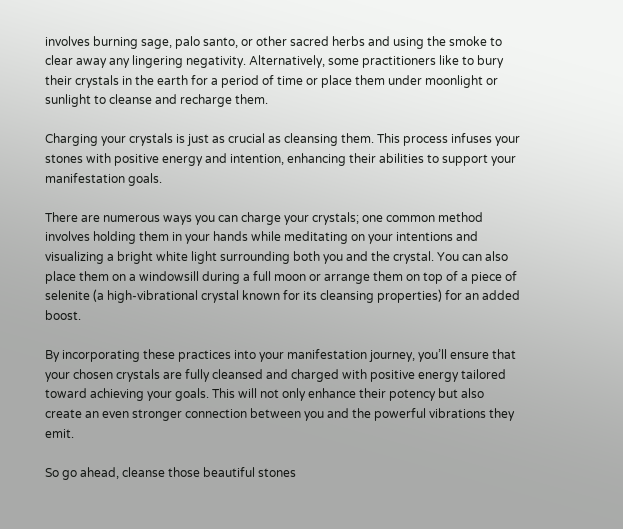involves burning sage, palo santo, or other sacred herbs and using the smoke to clear away any lingering negativity. Alternatively, some practitioners like to bury their crystals in the earth for a period of time or place them under moonlight or sunlight to cleanse and recharge them.

Charging your crystals is just as crucial as cleansing them. This process infuses your stones with positive energy and intention, enhancing their abilities to support your manifestation goals.

There are numerous ways you can charge your crystals; one common method involves holding them in your hands while meditating on your intentions and visualizing a bright white light surrounding both you and the crystal. You can also place them on a windowsill during a full moon or arrange them on top of a piece of selenite (a high-vibrational crystal known for its cleansing properties) for an added boost.

By incorporating these practices into your manifestation journey, you’ll ensure that your chosen crystals are fully cleansed and charged with positive energy tailored toward achieving your goals. This will not only enhance their potency but also create an even stronger connection between you and the powerful vibrations they emit.

So go ahead, cleanse those beautiful stones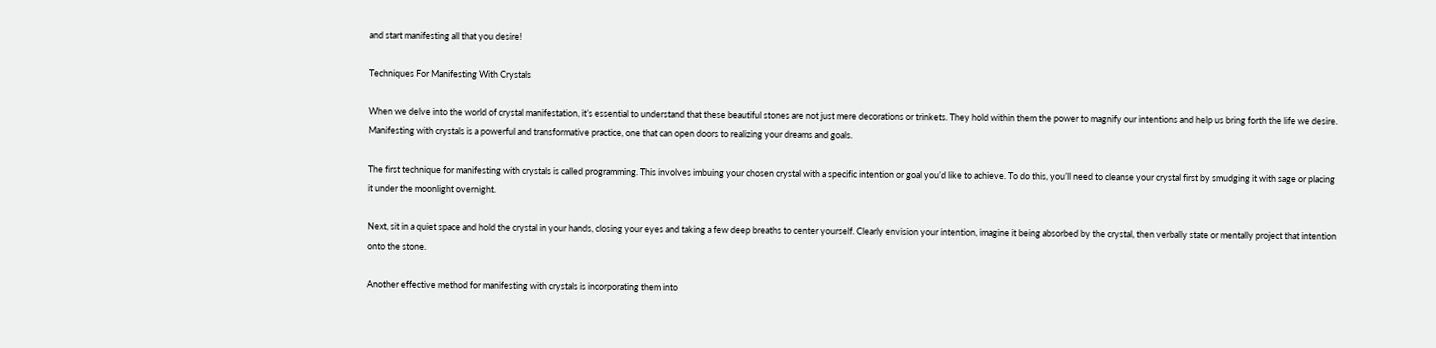and start manifesting all that you desire!

Techniques For Manifesting With Crystals

When we delve into the world of crystal manifestation, it’s essential to understand that these beautiful stones are not just mere decorations or trinkets. They hold within them the power to magnify our intentions and help us bring forth the life we desire. Manifesting with crystals is a powerful and transformative practice, one that can open doors to realizing your dreams and goals.

The first technique for manifesting with crystals is called programming. This involves imbuing your chosen crystal with a specific intention or goal you’d like to achieve. To do this, you’ll need to cleanse your crystal first by smudging it with sage or placing it under the moonlight overnight.

Next, sit in a quiet space and hold the crystal in your hands, closing your eyes and taking a few deep breaths to center yourself. Clearly envision your intention, imagine it being absorbed by the crystal, then verbally state or mentally project that intention onto the stone.

Another effective method for manifesting with crystals is incorporating them into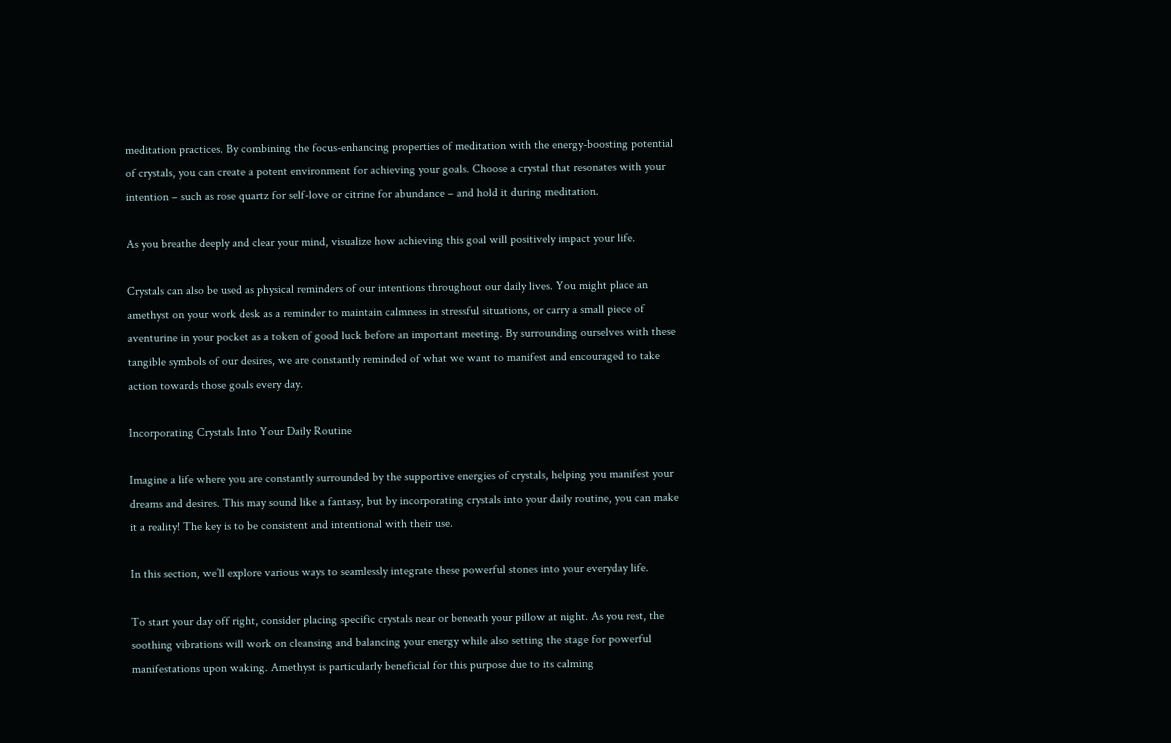meditation practices. By combining the focus-enhancing properties of meditation with the energy-boosting potential of crystals, you can create a potent environment for achieving your goals. Choose a crystal that resonates with your intention – such as rose quartz for self-love or citrine for abundance – and hold it during meditation.

As you breathe deeply and clear your mind, visualize how achieving this goal will positively impact your life.

Crystals can also be used as physical reminders of our intentions throughout our daily lives. You might place an amethyst on your work desk as a reminder to maintain calmness in stressful situations, or carry a small piece of aventurine in your pocket as a token of good luck before an important meeting. By surrounding ourselves with these tangible symbols of our desires, we are constantly reminded of what we want to manifest and encouraged to take action towards those goals every day.

Incorporating Crystals Into Your Daily Routine

Imagine a life where you are constantly surrounded by the supportive energies of crystals, helping you manifest your dreams and desires. This may sound like a fantasy, but by incorporating crystals into your daily routine, you can make it a reality! The key is to be consistent and intentional with their use.

In this section, we’ll explore various ways to seamlessly integrate these powerful stones into your everyday life.

To start your day off right, consider placing specific crystals near or beneath your pillow at night. As you rest, the soothing vibrations will work on cleansing and balancing your energy while also setting the stage for powerful manifestations upon waking. Amethyst is particularly beneficial for this purpose due to its calming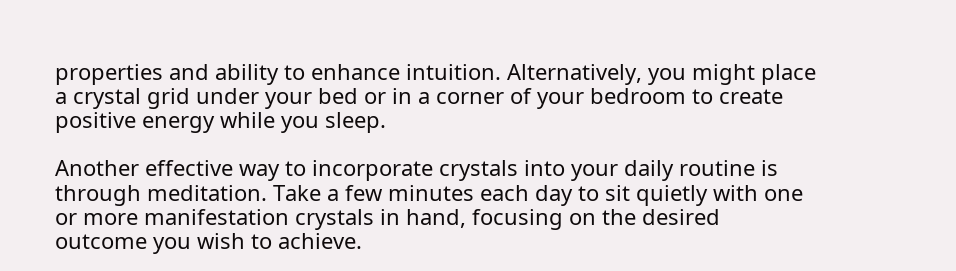properties and ability to enhance intuition. Alternatively, you might place a crystal grid under your bed or in a corner of your bedroom to create positive energy while you sleep.

Another effective way to incorporate crystals into your daily routine is through meditation. Take a few minutes each day to sit quietly with one or more manifestation crystals in hand, focusing on the desired outcome you wish to achieve.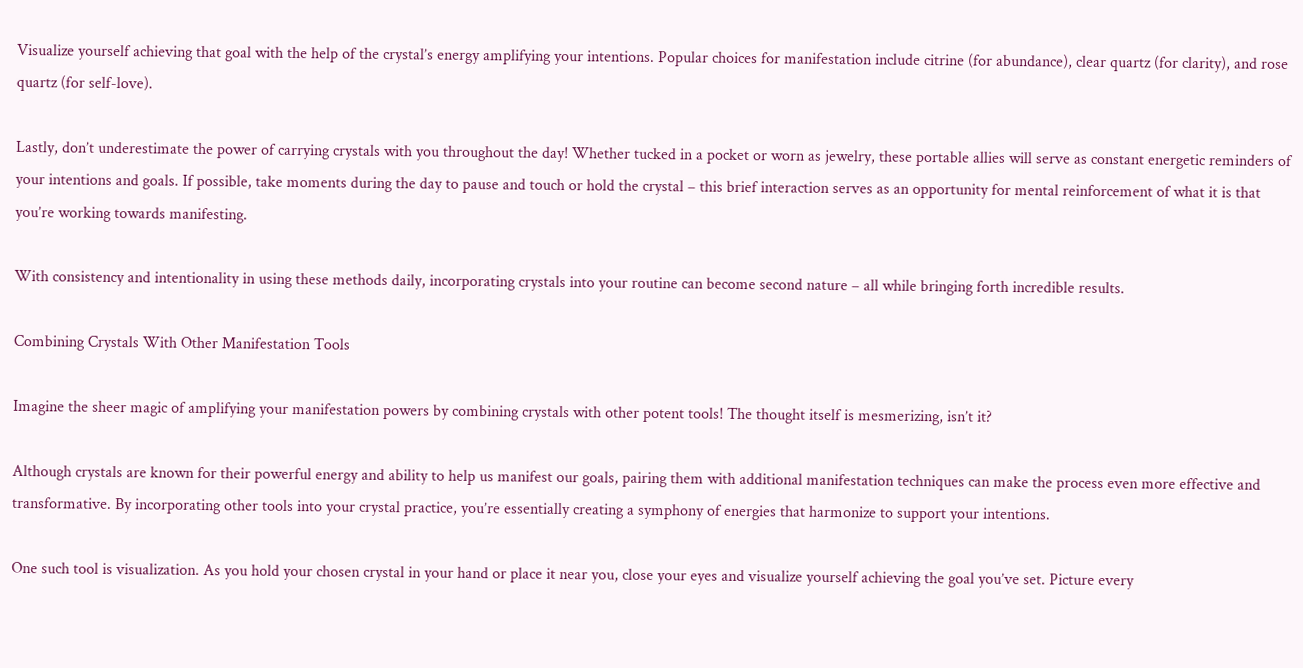Visualize yourself achieving that goal with the help of the crystal’s energy amplifying your intentions. Popular choices for manifestation include citrine (for abundance), clear quartz (for clarity), and rose quartz (for self-love).

Lastly, don’t underestimate the power of carrying crystals with you throughout the day! Whether tucked in a pocket or worn as jewelry, these portable allies will serve as constant energetic reminders of your intentions and goals. If possible, take moments during the day to pause and touch or hold the crystal – this brief interaction serves as an opportunity for mental reinforcement of what it is that you’re working towards manifesting.

With consistency and intentionality in using these methods daily, incorporating crystals into your routine can become second nature – all while bringing forth incredible results.

Combining Crystals With Other Manifestation Tools

Imagine the sheer magic of amplifying your manifestation powers by combining crystals with other potent tools! The thought itself is mesmerizing, isn’t it?

Although crystals are known for their powerful energy and ability to help us manifest our goals, pairing them with additional manifestation techniques can make the process even more effective and transformative. By incorporating other tools into your crystal practice, you’re essentially creating a symphony of energies that harmonize to support your intentions.

One such tool is visualization. As you hold your chosen crystal in your hand or place it near you, close your eyes and visualize yourself achieving the goal you’ve set. Picture every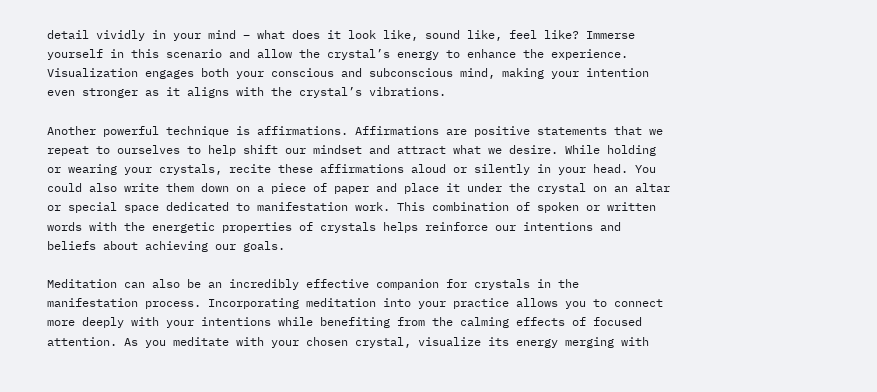detail vividly in your mind – what does it look like, sound like, feel like? Immerse yourself in this scenario and allow the crystal’s energy to enhance the experience. Visualization engages both your conscious and subconscious mind, making your intention even stronger as it aligns with the crystal’s vibrations.

Another powerful technique is affirmations. Affirmations are positive statements that we repeat to ourselves to help shift our mindset and attract what we desire. While holding or wearing your crystals, recite these affirmations aloud or silently in your head. You could also write them down on a piece of paper and place it under the crystal on an altar or special space dedicated to manifestation work. This combination of spoken or written words with the energetic properties of crystals helps reinforce our intentions and beliefs about achieving our goals.

Meditation can also be an incredibly effective companion for crystals in the manifestation process. Incorporating meditation into your practice allows you to connect more deeply with your intentions while benefiting from the calming effects of focused attention. As you meditate with your chosen crystal, visualize its energy merging with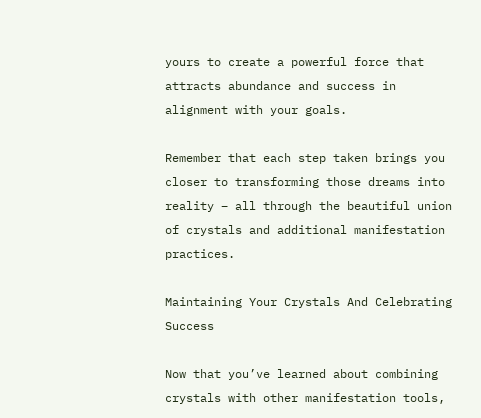yours to create a powerful force that attracts abundance and success in alignment with your goals.

Remember that each step taken brings you closer to transforming those dreams into reality – all through the beautiful union of crystals and additional manifestation practices.

Maintaining Your Crystals And Celebrating Success

Now that you’ve learned about combining crystals with other manifestation tools,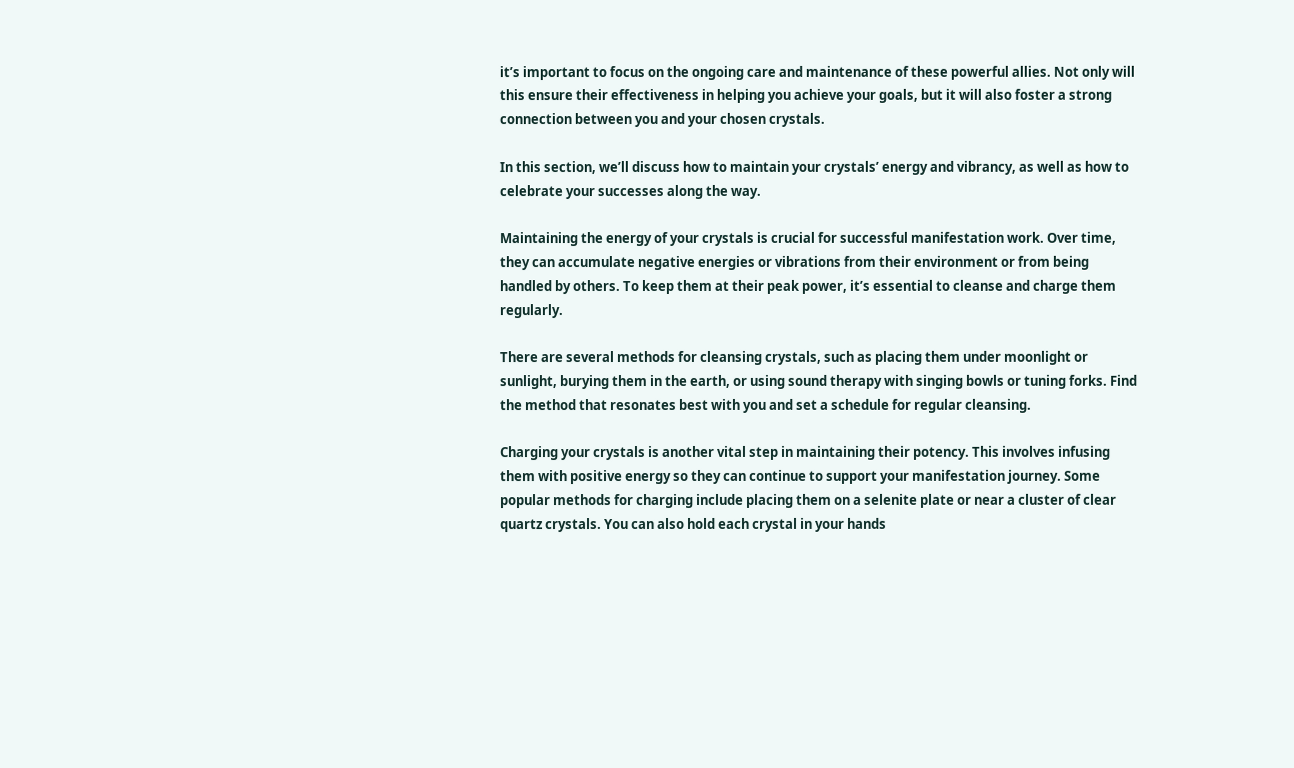it’s important to focus on the ongoing care and maintenance of these powerful allies. Not only will this ensure their effectiveness in helping you achieve your goals, but it will also foster a strong connection between you and your chosen crystals.

In this section, we’ll discuss how to maintain your crystals’ energy and vibrancy, as well as how to celebrate your successes along the way.

Maintaining the energy of your crystals is crucial for successful manifestation work. Over time, they can accumulate negative energies or vibrations from their environment or from being handled by others. To keep them at their peak power, it’s essential to cleanse and charge them regularly.

There are several methods for cleansing crystals, such as placing them under moonlight or sunlight, burying them in the earth, or using sound therapy with singing bowls or tuning forks. Find the method that resonates best with you and set a schedule for regular cleansing.

Charging your crystals is another vital step in maintaining their potency. This involves infusing them with positive energy so they can continue to support your manifestation journey. Some popular methods for charging include placing them on a selenite plate or near a cluster of clear quartz crystals. You can also hold each crystal in your hands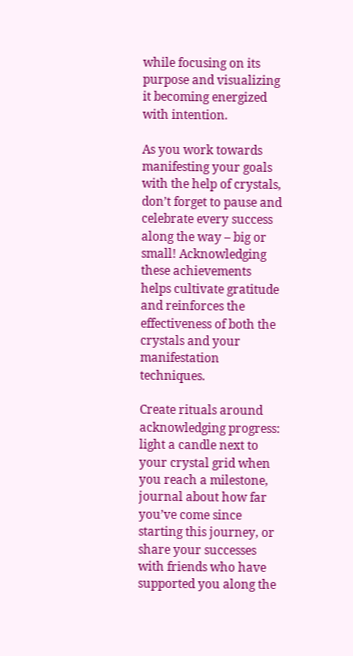while focusing on its purpose and visualizing it becoming energized with intention.

As you work towards manifesting your goals with the help of crystals, don’t forget to pause and celebrate every success along the way – big or small! Acknowledging these achievements helps cultivate gratitude and reinforces the effectiveness of both the crystals and your manifestation techniques.

Create rituals around acknowledging progress: light a candle next to your crystal grid when you reach a milestone, journal about how far you’ve come since starting this journey, or share your successes with friends who have supported you along the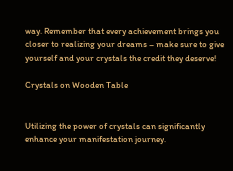way. Remember that every achievement brings you closer to realizing your dreams – make sure to give yourself and your crystals the credit they deserve!

Crystals on Wooden Table


Utilizing the power of crystals can significantly enhance your manifestation journey.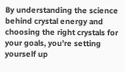By understanding the science behind crystal energy and choosing the right crystals for your goals, you’re setting yourself up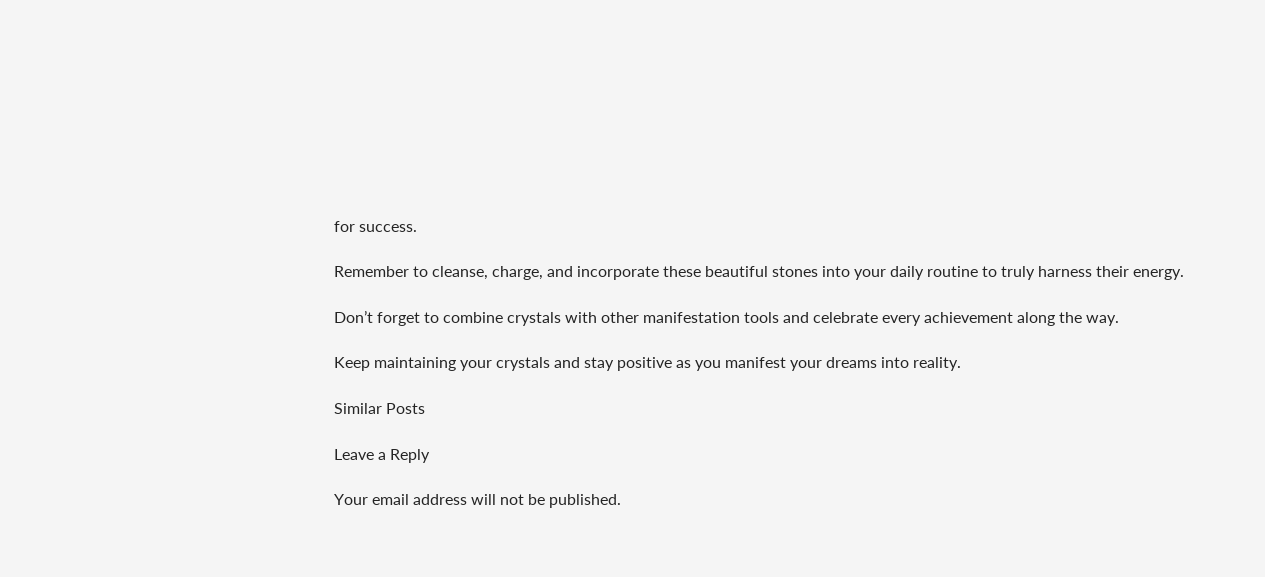for success.

Remember to cleanse, charge, and incorporate these beautiful stones into your daily routine to truly harness their energy.

Don’t forget to combine crystals with other manifestation tools and celebrate every achievement along the way.

Keep maintaining your crystals and stay positive as you manifest your dreams into reality.

Similar Posts

Leave a Reply

Your email address will not be published.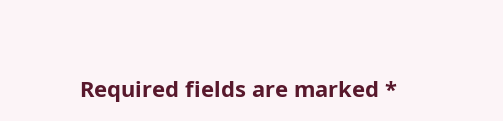Required fields are marked *